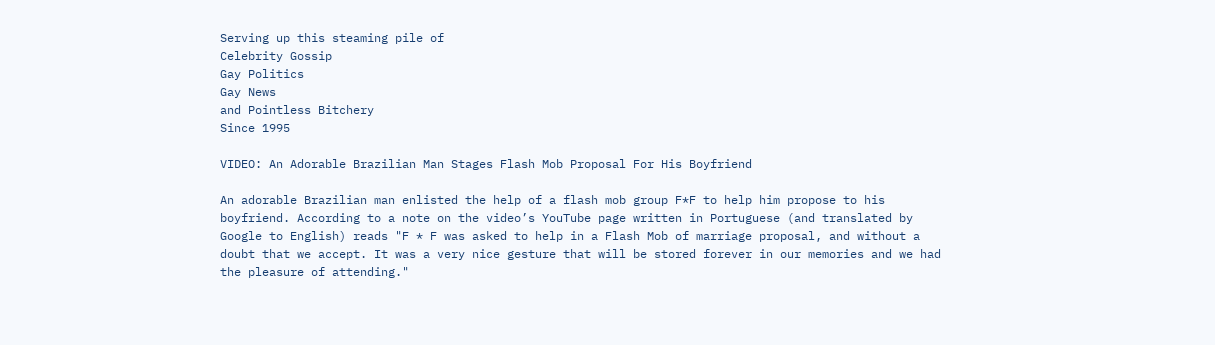Serving up this steaming pile of
Celebrity Gossip
Gay Politics
Gay News
and Pointless Bitchery
Since 1995

VIDEO: An Adorable Brazilian Man Stages Flash Mob Proposal For His Boyfriend

An adorable Brazilian man enlisted the help of a flash mob group F*F to help him propose to his boyfriend. According to a note on the video’s YouTube page written in Portuguese (and translated by Google to English) reads "F * F was asked to help in a Flash Mob of marriage proposal, and without a doubt that we accept. It was a very nice gesture that will be stored forever in our memories and we had the pleasure of attending."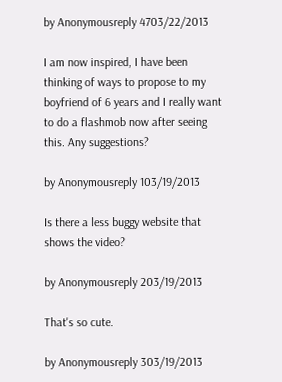by Anonymousreply 4703/22/2013

I am now inspired, I have been thinking of ways to propose to my boyfriend of 6 years and I really want to do a flashmob now after seeing this. Any suggestions?

by Anonymousreply 103/19/2013

Is there a less buggy website that shows the video?

by Anonymousreply 203/19/2013

That's so cute.

by Anonymousreply 303/19/2013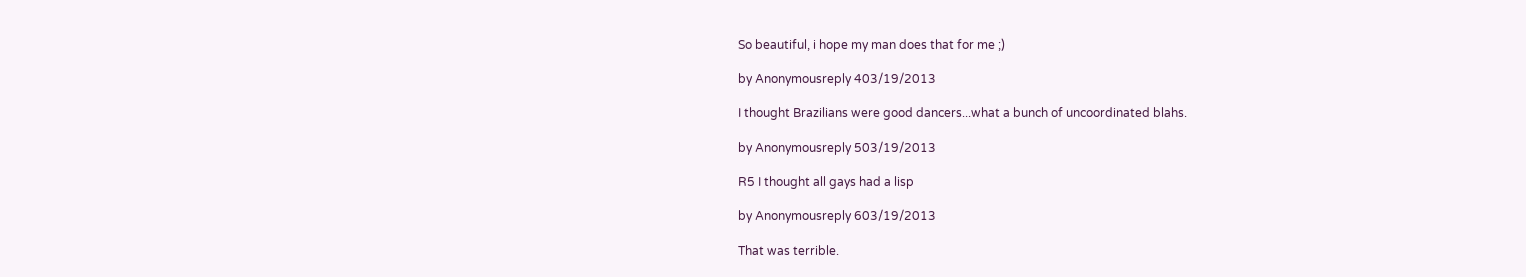So beautiful, i hope my man does that for me ;)

by Anonymousreply 403/19/2013

I thought Brazilians were good dancers...what a bunch of uncoordinated blahs.

by Anonymousreply 503/19/2013

R5 I thought all gays had a lisp

by Anonymousreply 603/19/2013

That was terrible.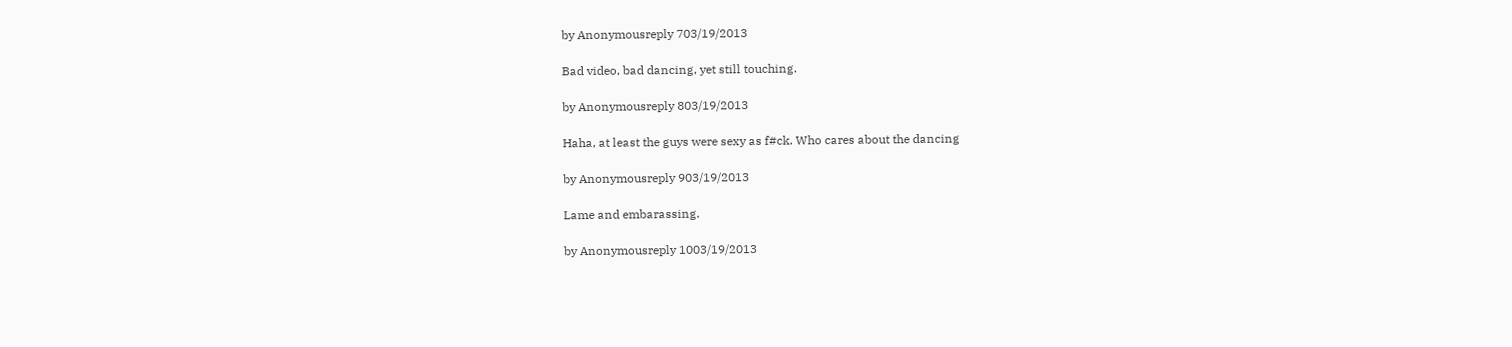by Anonymousreply 703/19/2013

Bad video, bad dancing, yet still touching.

by Anonymousreply 803/19/2013

Haha, at least the guys were sexy as f#ck. Who cares about the dancing

by Anonymousreply 903/19/2013

Lame and embarassing.

by Anonymousreply 1003/19/2013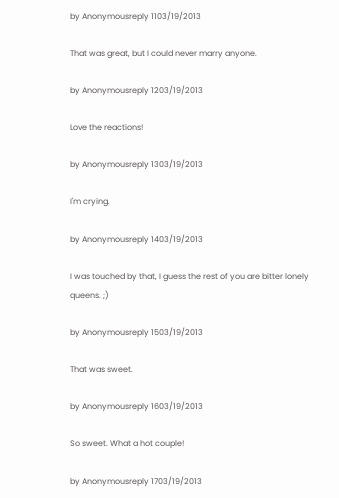by Anonymousreply 1103/19/2013

That was great, but I could never marry anyone.

by Anonymousreply 1203/19/2013

Love the reactions!

by Anonymousreply 1303/19/2013

I'm crying.

by Anonymousreply 1403/19/2013

I was touched by that, I guess the rest of you are bitter lonely queens. ;)

by Anonymousreply 1503/19/2013

That was sweet.

by Anonymousreply 1603/19/2013

So sweet. What a hot couple!

by Anonymousreply 1703/19/2013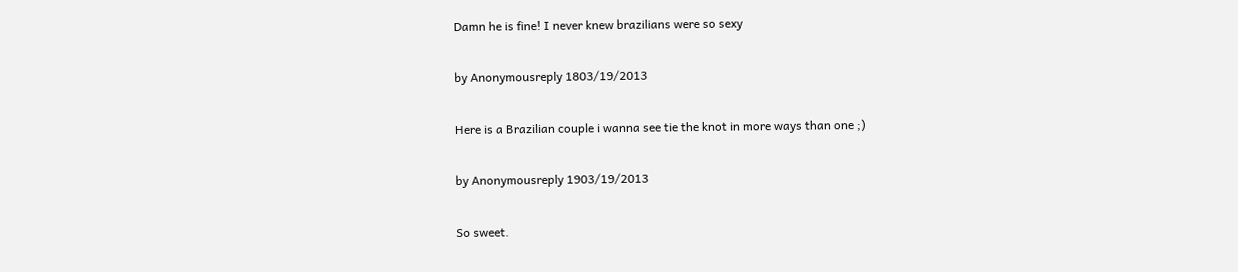Damn he is fine! I never knew brazilians were so sexy

by Anonymousreply 1803/19/2013

Here is a Brazilian couple i wanna see tie the knot in more ways than one ;)

by Anonymousreply 1903/19/2013

So sweet.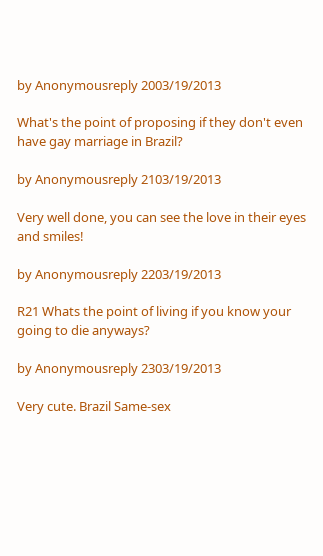by Anonymousreply 2003/19/2013

What's the point of proposing if they don't even have gay marriage in Brazil?

by Anonymousreply 2103/19/2013

Very well done, you can see the love in their eyes and smiles!

by Anonymousreply 2203/19/2013

R21 Whats the point of living if you know your going to die anyways?

by Anonymousreply 2303/19/2013

Very cute. Brazil Same-sex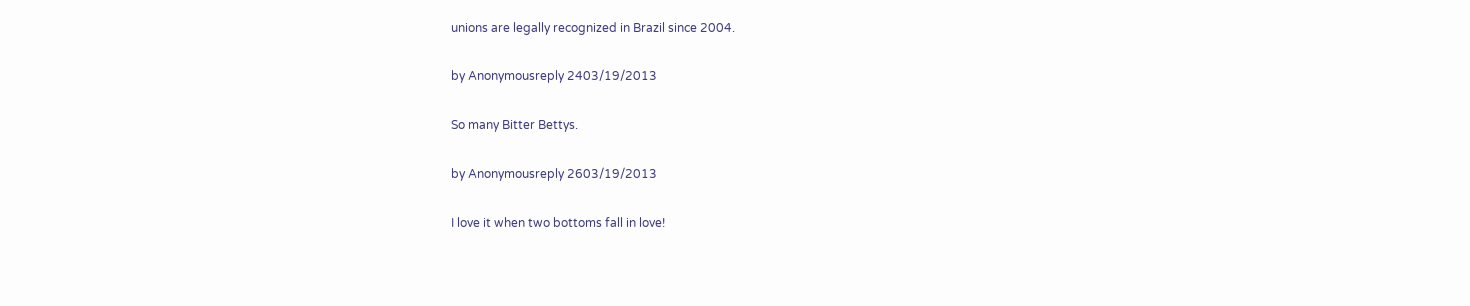unions are legally recognized in Brazil since 2004.

by Anonymousreply 2403/19/2013

So many Bitter Bettys.

by Anonymousreply 2603/19/2013

I love it when two bottoms fall in love!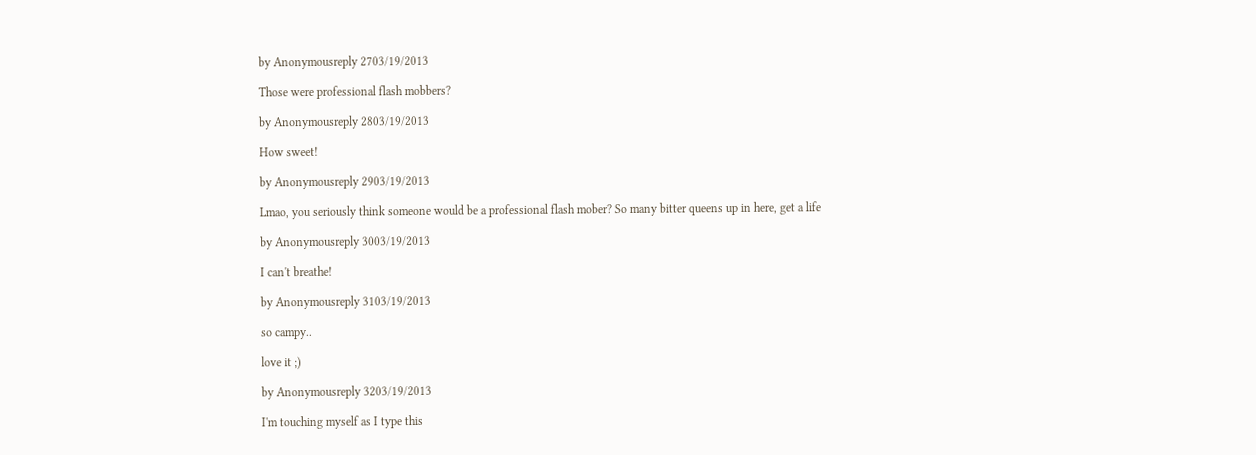by Anonymousreply 2703/19/2013

Those were professional flash mobbers?

by Anonymousreply 2803/19/2013

How sweet!

by Anonymousreply 2903/19/2013

Lmao, you seriously think someone would be a professional flash mober? So many bitter queens up in here, get a life

by Anonymousreply 3003/19/2013

I can't breathe!

by Anonymousreply 3103/19/2013

so campy..

love it ;)

by Anonymousreply 3203/19/2013

I'm touching myself as I type this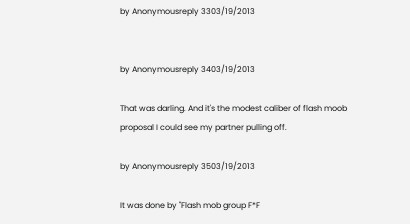by Anonymousreply 3303/19/2013


by Anonymousreply 3403/19/2013

That was darling. And it's the modest caliber of flash moob proposal I could see my partner pulling off.

by Anonymousreply 3503/19/2013

It was done by "Flash mob group F*F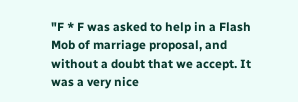"F * F was asked to help in a Flash Mob of marriage proposal, and without a doubt that we accept. It was a very nice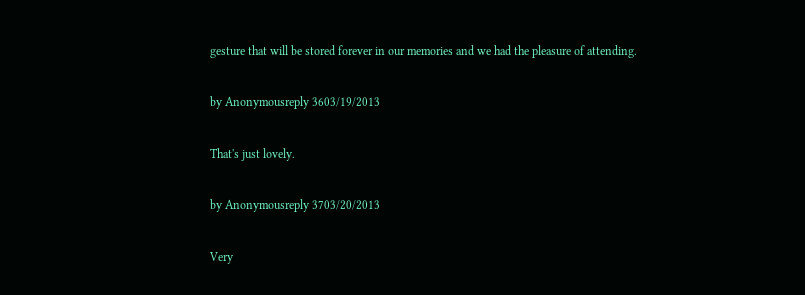gesture that will be stored forever in our memories and we had the pleasure of attending.

by Anonymousreply 3603/19/2013

That's just lovely.

by Anonymousreply 3703/20/2013

Very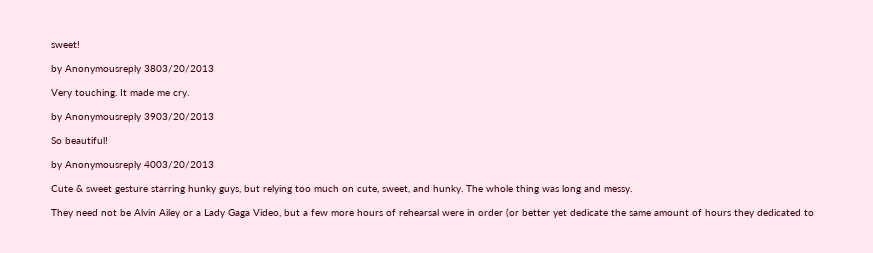sweet!

by Anonymousreply 3803/20/2013

Very touching. It made me cry.

by Anonymousreply 3903/20/2013

So beautiful!

by Anonymousreply 4003/20/2013

Cute & sweet gesture starring hunky guys, but relying too much on cute, sweet, and hunky. The whole thing was long and messy.

They need not be Alvin Ailey or a Lady Gaga Video, but a few more hours of rehearsal were in order (or better yet dedicate the same amount of hours they dedicated to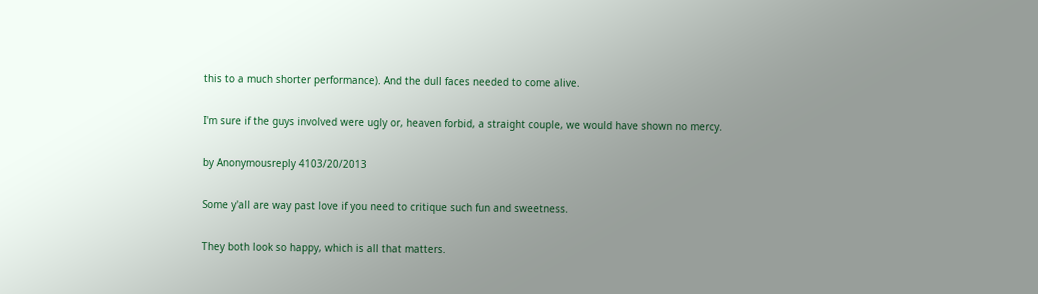this to a much shorter performance). And the dull faces needed to come alive.

I'm sure if the guys involved were ugly or, heaven forbid, a straight couple, we would have shown no mercy.

by Anonymousreply 4103/20/2013

Some y'all are way past love if you need to critique such fun and sweetness.

They both look so happy, which is all that matters.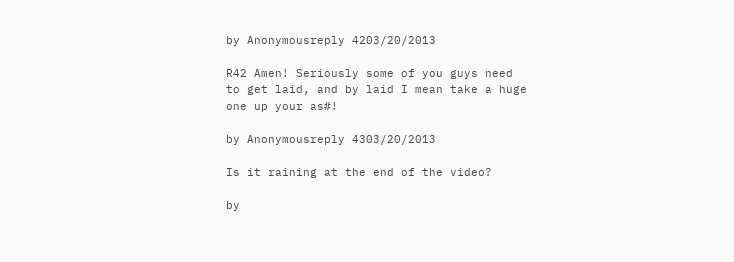by Anonymousreply 4203/20/2013

R42 Amen! Seriously some of you guys need to get laid, and by laid I mean take a huge one up your as#!

by Anonymousreply 4303/20/2013

Is it raining at the end of the video?

by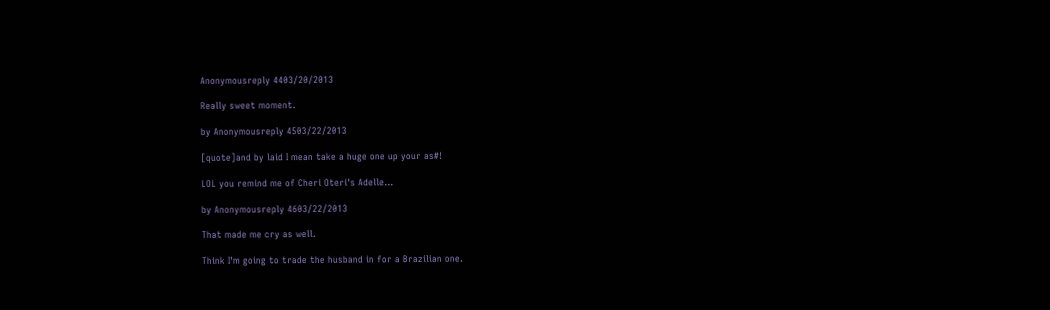Anonymousreply 4403/20/2013

Really sweet moment.

by Anonymousreply 4503/22/2013

[quote]and by laid I mean take a huge one up your as#!

LOL you remind me of Cheri Oteri's Adelle...

by Anonymousreply 4603/22/2013

That made me cry as well.

Think I'm going to trade the husband in for a Brazilian one.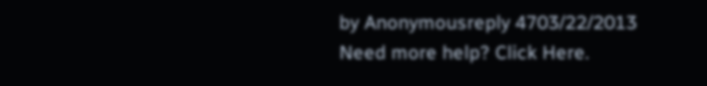by Anonymousreply 4703/22/2013
Need more help? Click Here.